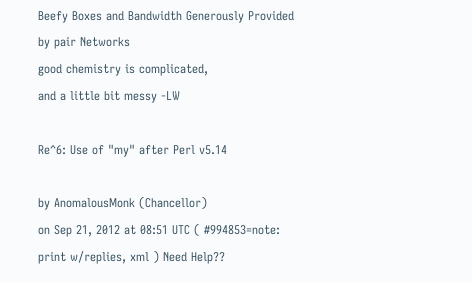Beefy Boxes and Bandwidth Generously Provided by pair Networks
good chemistry is complicated,
and a little bit messy -LW

Re^6: Use of "my" after Perl v5.14

by AnomalousMonk (Chancellor)
on Sep 21, 2012 at 08:51 UTC ( #994853=note: print w/replies, xml ) Need Help??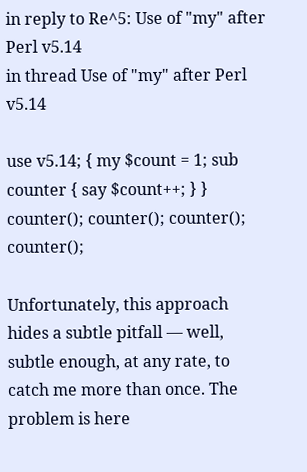in reply to Re^5: Use of "my" after Perl v5.14
in thread Use of "my" after Perl v5.14

use v5.14; { my $count = 1; sub counter { say $count++; } } counter(); counter(); counter(); counter();

Unfortunately, this approach hides a subtle pitfall — well, subtle enough, at any rate, to catch me more than once. The problem is here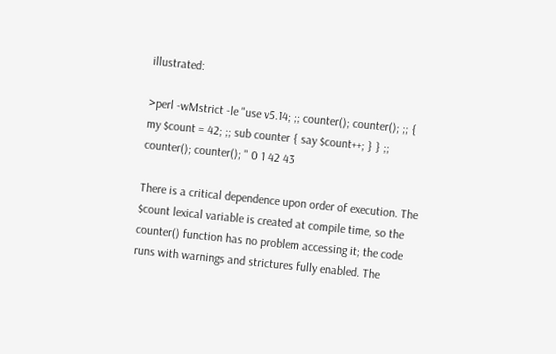illustrated:

>perl -wMstrict -le "use v5.14; ;; counter(); counter(); ;; { my $count = 42; ;; sub counter { say $count++; } } ;; counter(); counter(); " 0 1 42 43

There is a critical dependence upon order of execution. The  $count lexical variable is created at compile time, so the  counter() function has no problem accessing it; the code runs with warnings and strictures fully enabled. The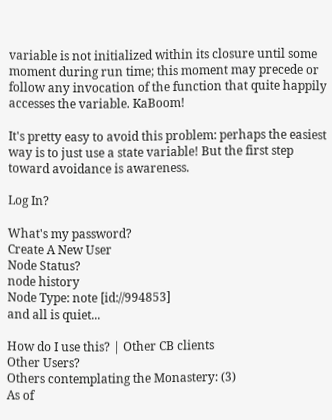variable is not initialized within its closure until some moment during run time; this moment may precede or follow any invocation of the function that quite happily accesses the variable. KaBoom!

It's pretty easy to avoid this problem: perhaps the easiest way is to just use a state variable! But the first step toward avoidance is awareness.

Log In?

What's my password?
Create A New User
Node Status?
node history
Node Type: note [id://994853]
and all is quiet...

How do I use this? | Other CB clients
Other Users?
Others contemplating the Monastery: (3)
As of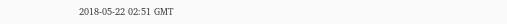2018-05-22 02:51 GMT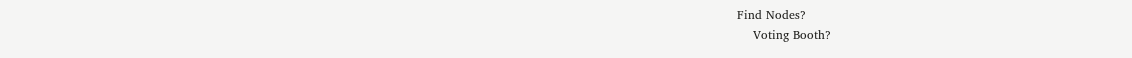Find Nodes?
    Voting Booth?